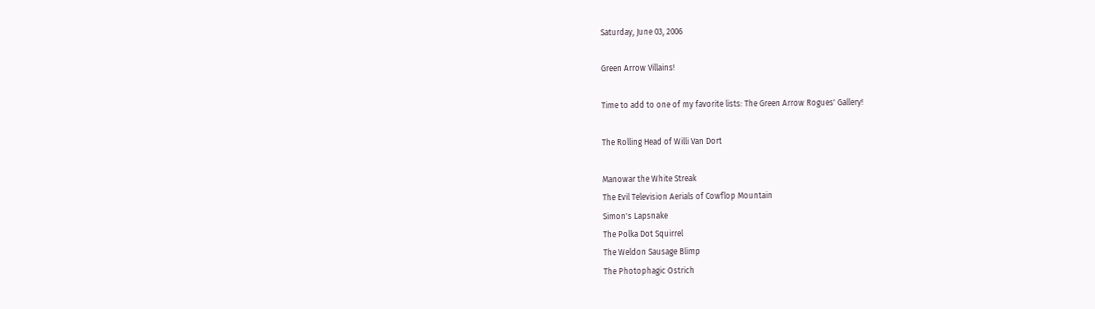Saturday, June 03, 2006

Green Arrow Villains!

Time to add to one of my favorite lists: The Green Arrow Rogues' Gallery!

The Rolling Head of Willi Van Dort

Manowar the White Streak
The Evil Television Aerials of Cowflop Mountain
Simon's Lapsnake
The Polka Dot Squirrel
The Weldon Sausage Blimp
The Photophagic Ostrich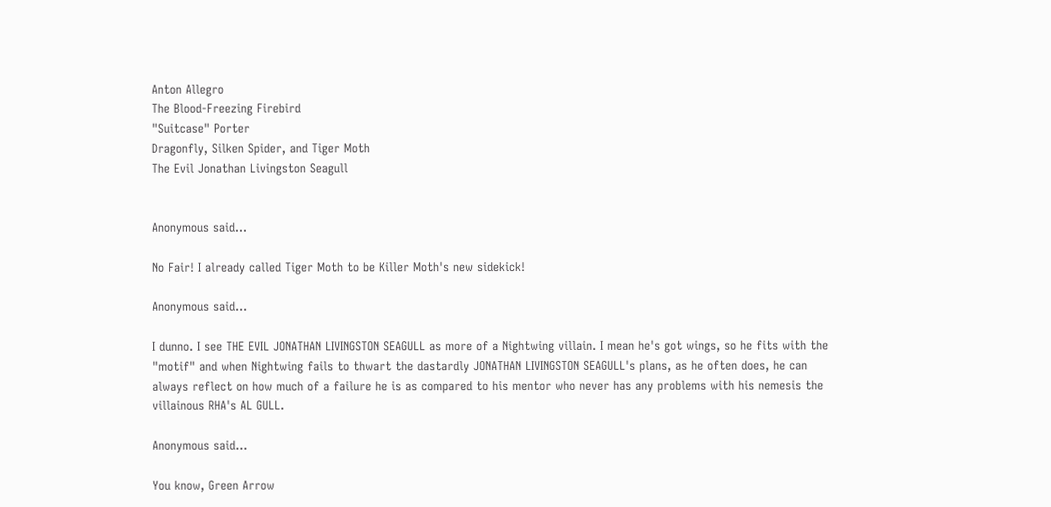Anton Allegro
The Blood-Freezing Firebird
"Suitcase" Porter
Dragonfly, Silken Spider, and Tiger Moth
The Evil Jonathan Livingston Seagull


Anonymous said...

No Fair! I already called Tiger Moth to be Killer Moth's new sidekick!

Anonymous said...

I dunno. I see THE EVIL JONATHAN LIVINGSTON SEAGULL as more of a Nightwing villain. I mean he's got wings, so he fits with the "motif" and when Nightwing fails to thwart the dastardly JONATHAN LIVINGSTON SEAGULL's plans, as he often does, he can always reflect on how much of a failure he is as compared to his mentor who never has any problems with his nemesis the villainous RHA's AL GULL.

Anonymous said...

You know, Green Arrow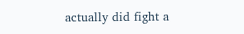actually did fight a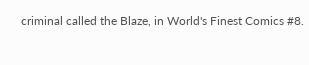criminal called the Blaze, in World's Finest Comics #8.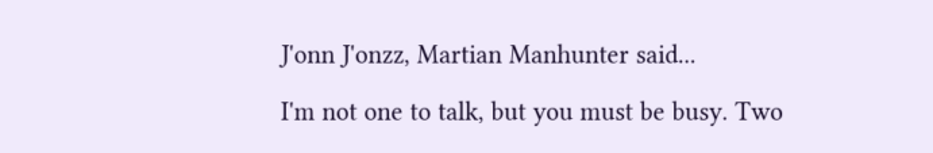J'onn J'onzz, Martian Manhunter said...

I'm not one to talk, but you must be busy. Two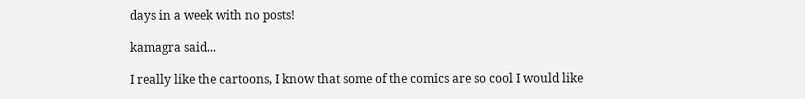days in a week with no posts!

kamagra said...

I really like the cartoons, I know that some of the comics are so cool I would like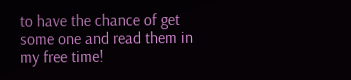to have the chance of get some one and read them in my free time!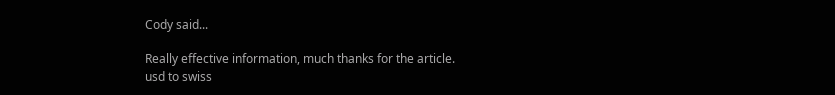Cody said...

Really effective information, much thanks for the article.
usd to swiss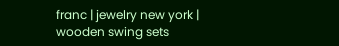franc | jewelry new york | wooden swing sets